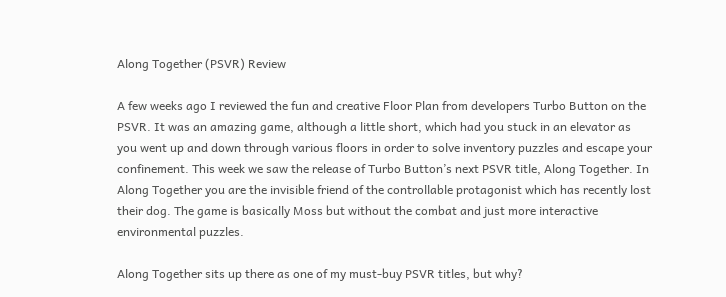Along Together (PSVR) Review

A few weeks ago I reviewed the fun and creative Floor Plan from developers Turbo Button on the PSVR. It was an amazing game, although a little short, which had you stuck in an elevator as you went up and down through various floors in order to solve inventory puzzles and escape your confinement. This week we saw the release of Turbo Button’s next PSVR title, Along Together. In Along Together you are the invisible friend of the controllable protagonist which has recently lost their dog. The game is basically Moss but without the combat and just more interactive environmental puzzles.

Along Together sits up there as one of my must-buy PSVR titles, but why?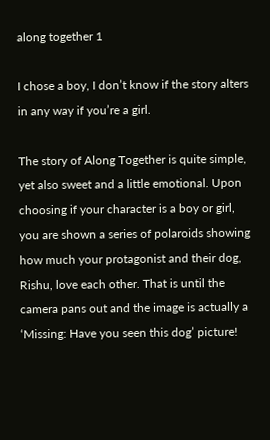along together 1

I chose a boy, I don’t know if the story alters in any way if you’re a girl.

The story of Along Together is quite simple, yet also sweet and a little emotional. Upon choosing if your character is a boy or girl, you are shown a series of polaroids showing how much your protagonist and their dog, Rishu, love each other. That is until the camera pans out and the image is actually a ‘Missing: Have you seen this dog’ picture!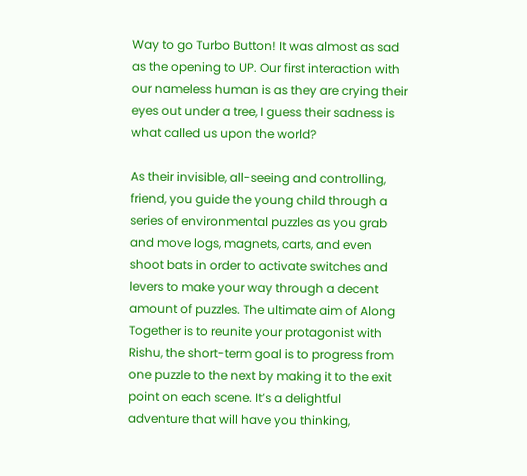Way to go Turbo Button! It was almost as sad as the opening to UP. Our first interaction with our nameless human is as they are crying their eyes out under a tree, I guess their sadness is what called us upon the world?

As their invisible, all-seeing and controlling, friend, you guide the young child through a series of environmental puzzles as you grab and move logs, magnets, carts, and even shoot bats in order to activate switches and levers to make your way through a decent amount of puzzles. The ultimate aim of Along Together is to reunite your protagonist with Rishu, the short-term goal is to progress from one puzzle to the next by making it to the exit point on each scene. It’s a delightful adventure that will have you thinking,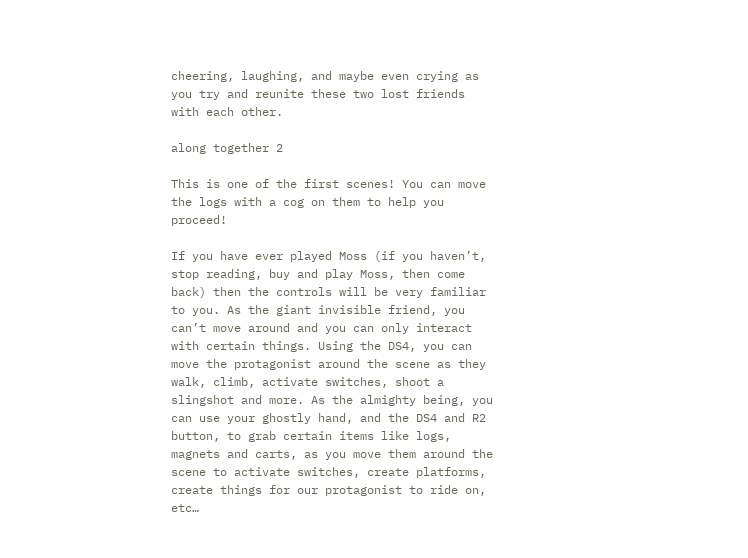cheering, laughing, and maybe even crying as you try and reunite these two lost friends with each other.

along together 2

This is one of the first scenes! You can move the logs with a cog on them to help you proceed!

If you have ever played Moss (if you haven’t, stop reading, buy and play Moss, then come back) then the controls will be very familiar to you. As the giant invisible friend, you can’t move around and you can only interact with certain things. Using the DS4, you can move the protagonist around the scene as they walk, climb, activate switches, shoot a slingshot and more. As the almighty being, you can use your ghostly hand, and the DS4 and R2 button, to grab certain items like logs, magnets and carts, as you move them around the scene to activate switches, create platforms, create things for our protagonist to ride on, etc…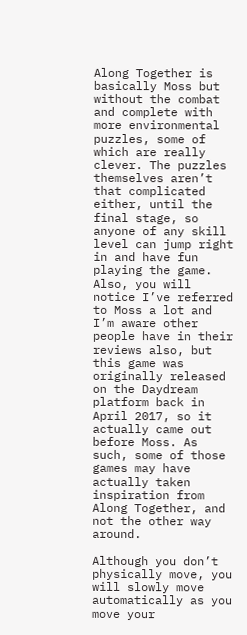Along Together is basically Moss but without the combat and complete with more environmental puzzles, some of which are really clever. The puzzles themselves aren’t that complicated either, until the final stage, so anyone of any skill level can jump right in and have fun playing the game. Also, you will notice I’ve referred to Moss a lot and I’m aware other people have in their reviews also, but this game was originally released on the Daydream platform back in April 2017, so it actually came out before Moss. As such, some of those games may have actually taken inspiration from Along Together, and not the other way around.

Although you don’t physically move, you will slowly move automatically as you move your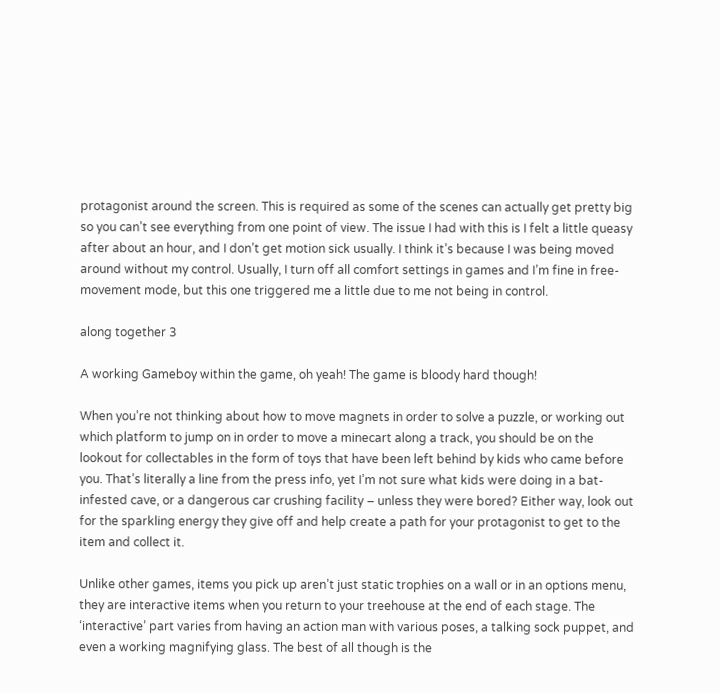protagonist around the screen. This is required as some of the scenes can actually get pretty big so you can’t see everything from one point of view. The issue I had with this is I felt a little queasy after about an hour, and I don’t get motion sick usually. I think it’s because I was being moved around without my control. Usually, I turn off all comfort settings in games and I’m fine in free-movement mode, but this one triggered me a little due to me not being in control.

along together 3

A working Gameboy within the game, oh yeah! The game is bloody hard though!

When you’re not thinking about how to move magnets in order to solve a puzzle, or working out which platform to jump on in order to move a minecart along a track, you should be on the lookout for collectables in the form of toys that have been left behind by kids who came before you. That’s literally a line from the press info, yet I’m not sure what kids were doing in a bat-infested cave, or a dangerous car crushing facility – unless they were bored? Either way, look out for the sparkling energy they give off and help create a path for your protagonist to get to the item and collect it.

Unlike other games, items you pick up aren’t just static trophies on a wall or in an options menu, they are interactive items when you return to your treehouse at the end of each stage. The ‘interactive’ part varies from having an action man with various poses, a talking sock puppet, and even a working magnifying glass. The best of all though is the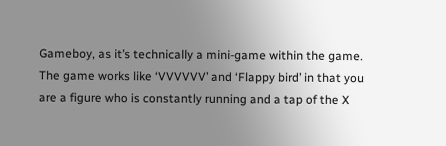Gameboy, as it’s technically a mini-game within the game. The game works like ‘VVVVVV’ and ‘Flappy bird’ in that you are a figure who is constantly running and a tap of the X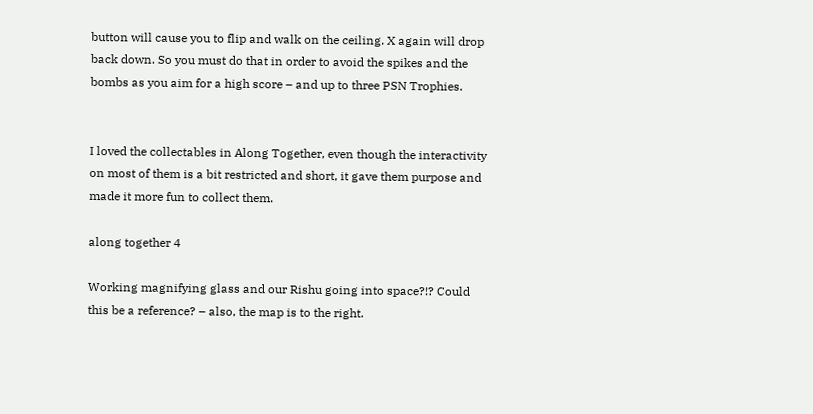button will cause you to flip and walk on the ceiling. X again will drop back down. So you must do that in order to avoid the spikes and the bombs as you aim for a high score – and up to three PSN Trophies.


I loved the collectables in Along Together, even though the interactivity on most of them is a bit restricted and short, it gave them purpose and made it more fun to collect them.

along together 4

Working magnifying glass and our Rishu going into space?!? Could this be a reference? – also, the map is to the right.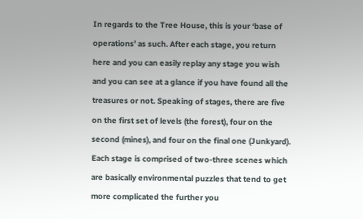In regards to the Tree House, this is your ‘base of operations’ as such. After each stage, you return here and you can easily replay any stage you wish and you can see at a glance if you have found all the treasures or not. Speaking of stages, there are five on the first set of levels (the forest), four on the second (mines), and four on the final one (Junkyard). Each stage is comprised of two-three scenes which are basically environmental puzzles that tend to get more complicated the further you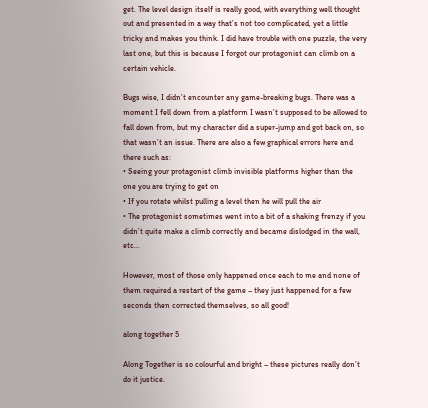get. The level design itself is really good, with everything well thought out and presented in a way that’s not too complicated, yet a little tricky and makes you think. I did have trouble with one puzzle, the very last one, but this is because I forgot our protagonist can climb on a certain vehicle.

Bugs wise, I didn’t encounter any game-breaking bugs. There was a moment I fell down from a platform I wasn’t supposed to be allowed to fall down from, but my character did a super-jump and got back on, so that wasn’t an issue. There are also a few graphical errors here and there such as:
• Seeing your protagonist climb invisible platforms higher than the one you are trying to get on
• If you rotate whilst pulling a level then he will pull the air
• The protagonist sometimes went into a bit of a shaking frenzy if you didn’t quite make a climb correctly and became dislodged in the wall, etc…

However, most of those only happened once each to me and none of them required a restart of the game – they just happened for a few seconds then corrected themselves, so all good!

along together 5

Along Together is so colourful and bright – these pictures really don’t do it justice.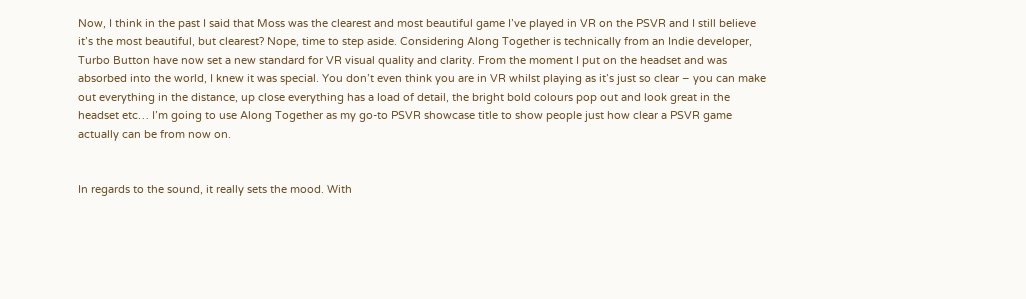Now, I think in the past I said that Moss was the clearest and most beautiful game I’ve played in VR on the PSVR and I still believe it’s the most beautiful, but clearest? Nope, time to step aside. Considering Along Together is technically from an Indie developer, Turbo Button have now set a new standard for VR visual quality and clarity. From the moment I put on the headset and was absorbed into the world, I knew it was special. You don’t even think you are in VR whilst playing as it’s just so clear – you can make out everything in the distance, up close everything has a load of detail, the bright bold colours pop out and look great in the headset etc… I’m going to use Along Together as my go-to PSVR showcase title to show people just how clear a PSVR game actually can be from now on.


In regards to the sound, it really sets the mood. With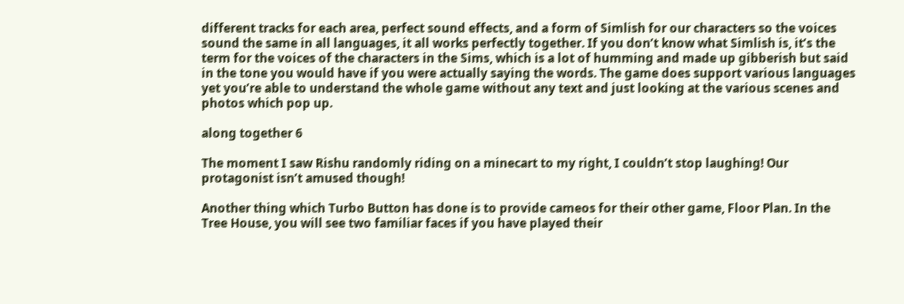different tracks for each area, perfect sound effects, and a form of Simlish for our characters so the voices sound the same in all languages, it all works perfectly together. If you don’t know what Simlish is, it’s the term for the voices of the characters in the Sims, which is a lot of humming and made up gibberish but said in the tone you would have if you were actually saying the words. The game does support various languages yet you’re able to understand the whole game without any text and just looking at the various scenes and photos which pop up.

along together 6

The moment I saw Rishu randomly riding on a minecart to my right, I couldn’t stop laughing! Our protagonist isn’t amused though!

Another thing which Turbo Button has done is to provide cameos for their other game, Floor Plan. In the Tree House, you will see two familiar faces if you have played their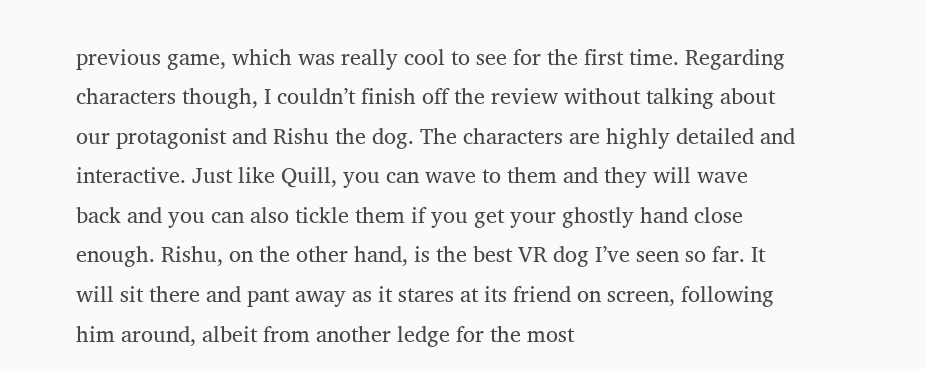previous game, which was really cool to see for the first time. Regarding characters though, I couldn’t finish off the review without talking about our protagonist and Rishu the dog. The characters are highly detailed and interactive. Just like Quill, you can wave to them and they will wave back and you can also tickle them if you get your ghostly hand close enough. Rishu, on the other hand, is the best VR dog I’ve seen so far. It will sit there and pant away as it stares at its friend on screen, following him around, albeit from another ledge for the most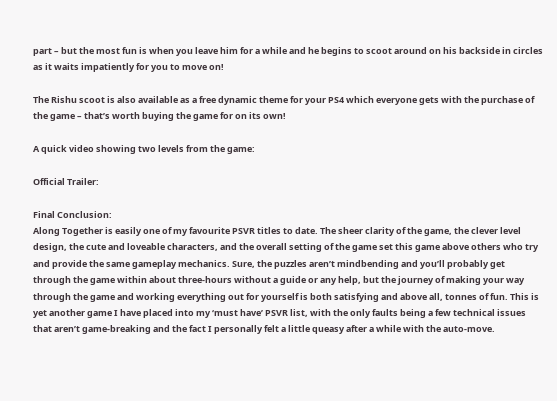part – but the most fun is when you leave him for a while and he begins to scoot around on his backside in circles as it waits impatiently for you to move on!

The Rishu scoot is also available as a free dynamic theme for your PS4 which everyone gets with the purchase of the game – that’s worth buying the game for on its own!

A quick video showing two levels from the game:

Official Trailer:

Final Conclusion:
Along Together is easily one of my favourite PSVR titles to date. The sheer clarity of the game, the clever level design, the cute and loveable characters, and the overall setting of the game set this game above others who try and provide the same gameplay mechanics. Sure, the puzzles aren’t mindbending and you’ll probably get through the game within about three-hours without a guide or any help, but the journey of making your way through the game and working everything out for yourself is both satisfying and above all, tonnes of fun. This is yet another game I have placed into my ‘must have’ PSVR list, with the only faults being a few technical issues that aren’t game-breaking and the fact I personally felt a little queasy after a while with the auto-move.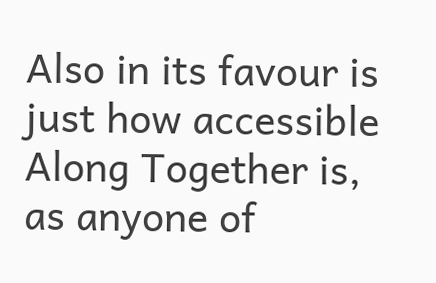Also in its favour is just how accessible Along Together is, as anyone of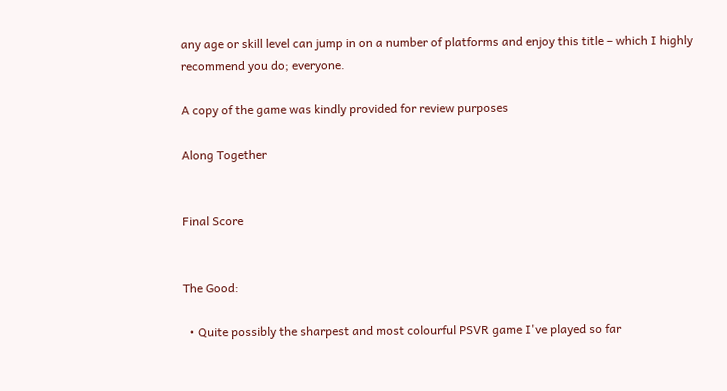any age or skill level can jump in on a number of platforms and enjoy this title – which I highly recommend you do; everyone.

A copy of the game was kindly provided for review purposes

Along Together


Final Score


The Good:

  • Quite possibly the sharpest and most colourful PSVR game I've played so far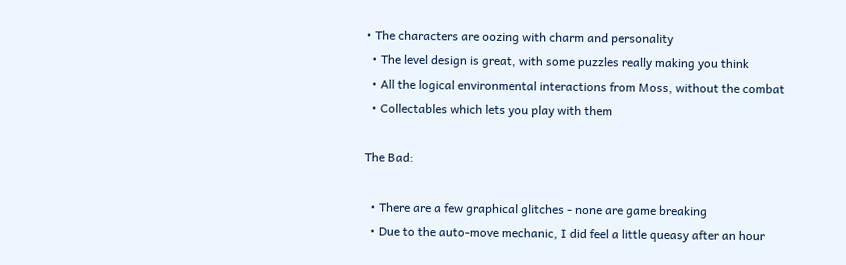• The characters are oozing with charm and personality
  • The level design is great, with some puzzles really making you think
  • All the logical environmental interactions from Moss, without the combat
  • Collectables which lets you play with them

The Bad:

  • There are a few graphical glitches - none are game breaking
  • Due to the auto-move mechanic, I did feel a little queasy after an hour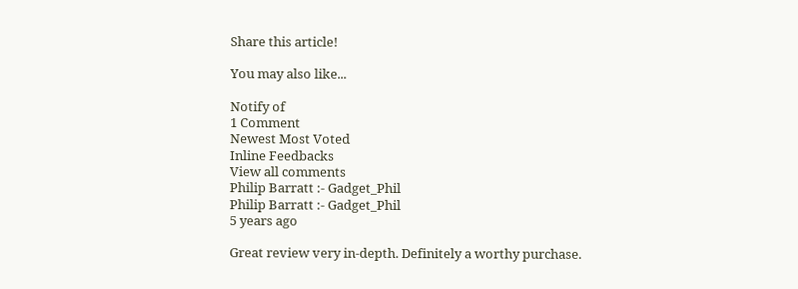Share this article!

You may also like...

Notify of
1 Comment
Newest Most Voted
Inline Feedbacks
View all comments
Philip Barratt :- Gadget_Phil
Philip Barratt :- Gadget_Phil
5 years ago

Great review very in-depth. Definitely a worthy purchase.